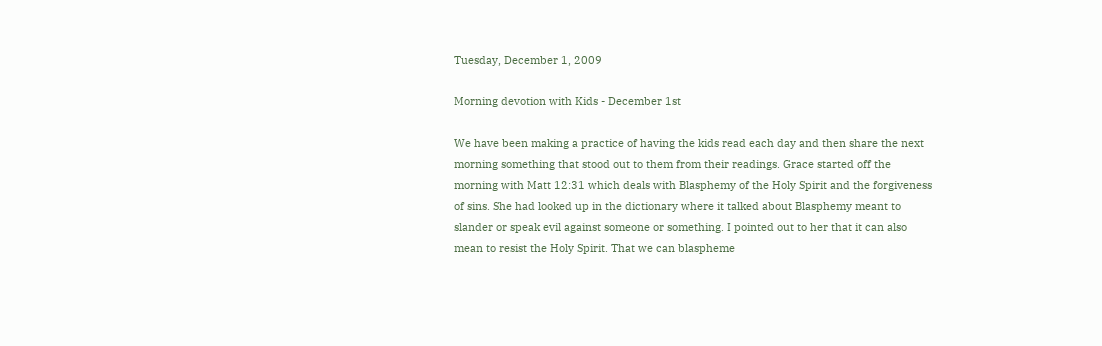Tuesday, December 1, 2009

Morning devotion with Kids - December 1st

We have been making a practice of having the kids read each day and then share the next morning something that stood out to them from their readings. Grace started off the morning with Matt 12:31 which deals with Blasphemy of the Holy Spirit and the forgiveness of sins. She had looked up in the dictionary where it talked about Blasphemy meant to slander or speak evil against someone or something. I pointed out to her that it can also mean to resist the Holy Spirit. That we can blaspheme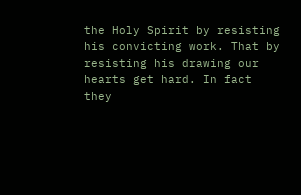the Holy Spirit by resisting his convicting work. That by resisting his drawing our hearts get hard. In fact they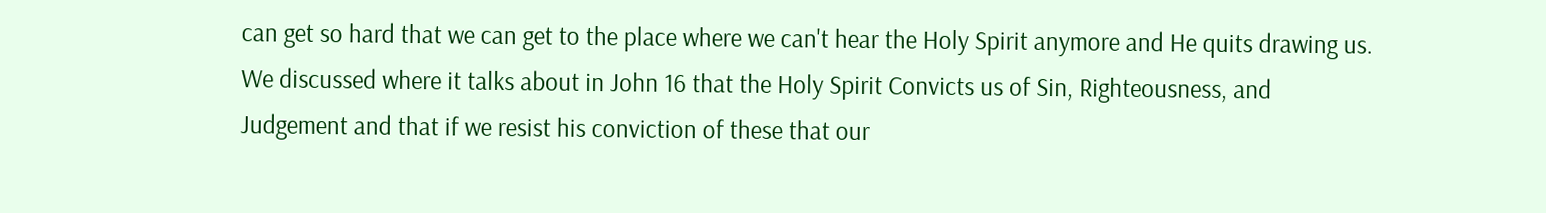can get so hard that we can get to the place where we can't hear the Holy Spirit anymore and He quits drawing us. We discussed where it talks about in John 16 that the Holy Spirit Convicts us of Sin, Righteousness, and Judgement and that if we resist his conviction of these that our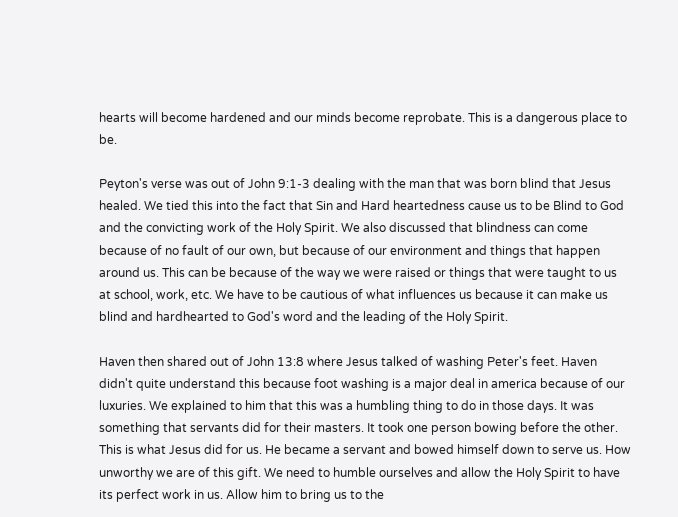hearts will become hardened and our minds become reprobate. This is a dangerous place to be.

Peyton's verse was out of John 9:1-3 dealing with the man that was born blind that Jesus healed. We tied this into the fact that Sin and Hard heartedness cause us to be Blind to God and the convicting work of the Holy Spirit. We also discussed that blindness can come because of no fault of our own, but because of our environment and things that happen around us. This can be because of the way we were raised or things that were taught to us at school, work, etc. We have to be cautious of what influences us because it can make us blind and hardhearted to God's word and the leading of the Holy Spirit.

Haven then shared out of John 13:8 where Jesus talked of washing Peter's feet. Haven didn't quite understand this because foot washing is a major deal in america because of our luxuries. We explained to him that this was a humbling thing to do in those days. It was something that servants did for their masters. It took one person bowing before the other. This is what Jesus did for us. He became a servant and bowed himself down to serve us. How unworthy we are of this gift. We need to humble ourselves and allow the Holy Spirit to have its perfect work in us. Allow him to bring us to the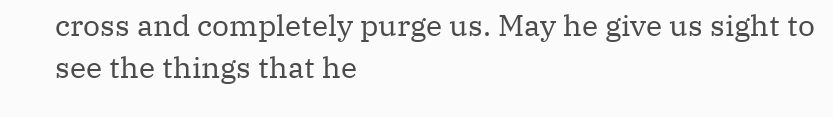cross and completely purge us. May he give us sight to see the things that he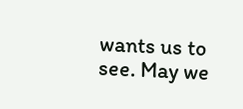wants us to see. May we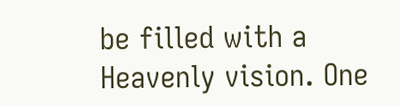be filled with a Heavenly vision. One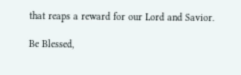that reaps a reward for our Lord and Savior.

Be Blessed,